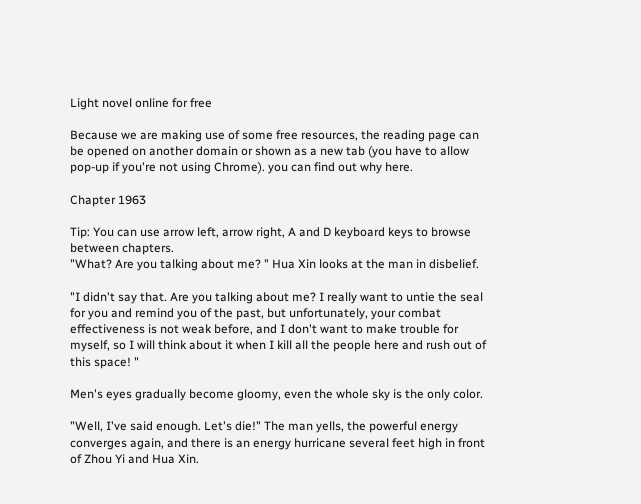Light novel online for free

Because we are making use of some free resources, the reading page can be opened on another domain or shown as a new tab (you have to allow pop-up if you're not using Chrome). you can find out why here.

Chapter 1963

Tip: You can use arrow left, arrow right, A and D keyboard keys to browse between chapters.
"What? Are you talking about me? " Hua Xin looks at the man in disbelief.

"I didn't say that. Are you talking about me? I really want to untie the seal for you and remind you of the past, but unfortunately, your combat effectiveness is not weak before, and I don't want to make trouble for myself, so I will think about it when I kill all the people here and rush out of this space! "

Men's eyes gradually become gloomy, even the whole sky is the only color.

"Well, I've said enough. Let's die!" The man yells, the powerful energy converges again, and there is an energy hurricane several feet high in front of Zhou Yi and Hua Xin.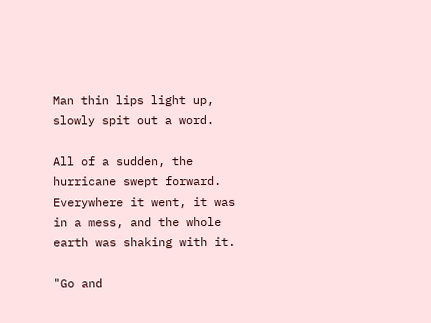Man thin lips light up, slowly spit out a word.

All of a sudden, the hurricane swept forward. Everywhere it went, it was in a mess, and the whole earth was shaking with it.

"Go and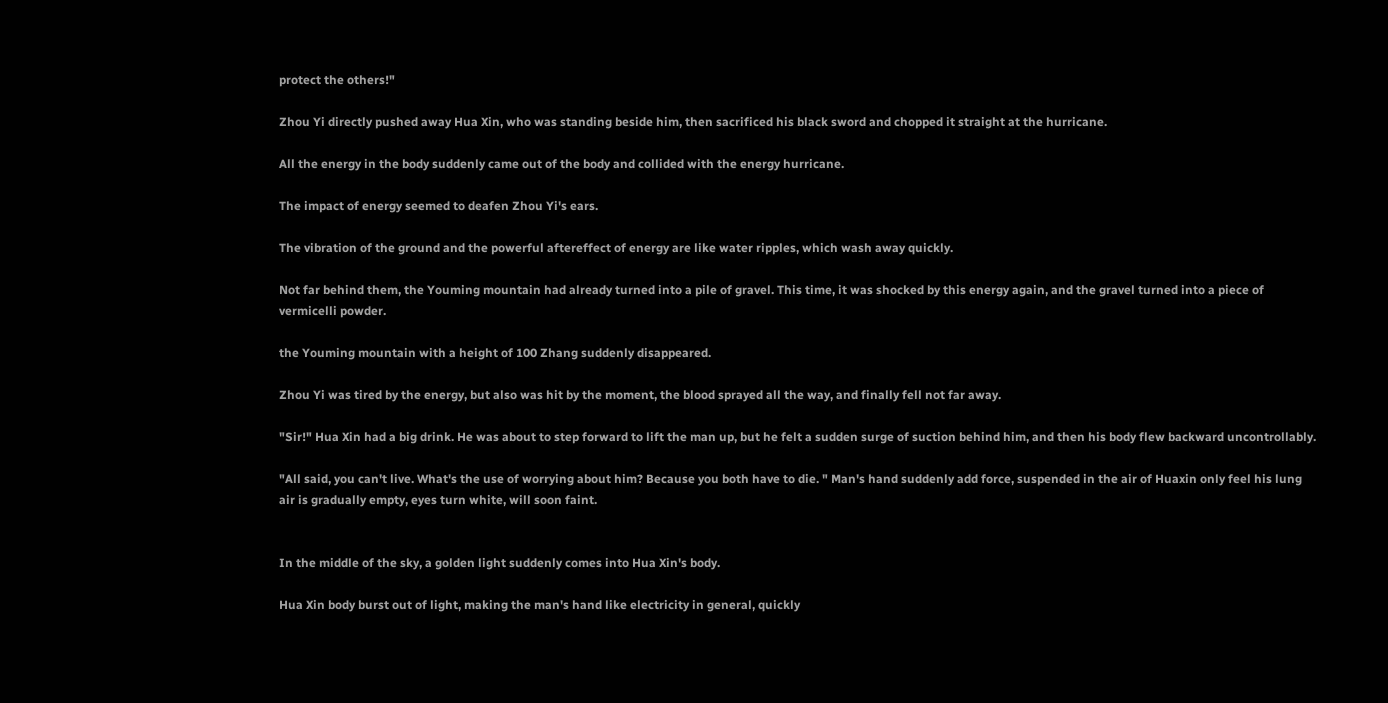protect the others!"

Zhou Yi directly pushed away Hua Xin, who was standing beside him, then sacrificed his black sword and chopped it straight at the hurricane.

All the energy in the body suddenly came out of the body and collided with the energy hurricane.

The impact of energy seemed to deafen Zhou Yi's ears.

The vibration of the ground and the powerful aftereffect of energy are like water ripples, which wash away quickly.

Not far behind them, the Youming mountain had already turned into a pile of gravel. This time, it was shocked by this energy again, and the gravel turned into a piece of vermicelli powder.

the Youming mountain with a height of 100 Zhang suddenly disappeared.

Zhou Yi was tired by the energy, but also was hit by the moment, the blood sprayed all the way, and finally fell not far away.

"Sir!" Hua Xin had a big drink. He was about to step forward to lift the man up, but he felt a sudden surge of suction behind him, and then his body flew backward uncontrollably.

"All said, you can't live. What's the use of worrying about him? Because you both have to die. " Man's hand suddenly add force, suspended in the air of Huaxin only feel his lung air is gradually empty, eyes turn white, will soon faint.


In the middle of the sky, a golden light suddenly comes into Hua Xin's body.

Hua Xin body burst out of light, making the man's hand like electricity in general, quickly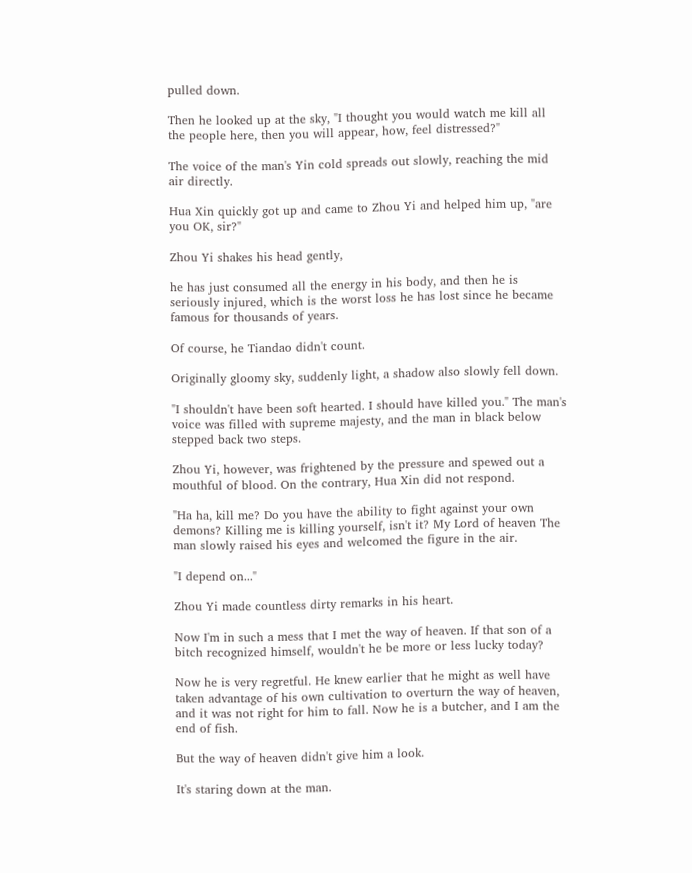pulled down.

Then he looked up at the sky, "I thought you would watch me kill all the people here, then you will appear, how, feel distressed?"

The voice of the man's Yin cold spreads out slowly, reaching the mid air directly.

Hua Xin quickly got up and came to Zhou Yi and helped him up, "are you OK, sir?"

Zhou Yi shakes his head gently,

he has just consumed all the energy in his body, and then he is seriously injured, which is the worst loss he has lost since he became famous for thousands of years.

Of course, he Tiandao didn't count.

Originally gloomy sky, suddenly light, a shadow also slowly fell down.

"I shouldn't have been soft hearted. I should have killed you." The man's voice was filled with supreme majesty, and the man in black below stepped back two steps.

Zhou Yi, however, was frightened by the pressure and spewed out a mouthful of blood. On the contrary, Hua Xin did not respond.

"Ha ha, kill me? Do you have the ability to fight against your own demons? Killing me is killing yourself, isn't it? My Lord of heaven The man slowly raised his eyes and welcomed the figure in the air.

"I depend on..."

Zhou Yi made countless dirty remarks in his heart.

Now I'm in such a mess that I met the way of heaven. If that son of a bitch recognized himself, wouldn't he be more or less lucky today?

Now he is very regretful. He knew earlier that he might as well have taken advantage of his own cultivation to overturn the way of heaven, and it was not right for him to fall. Now he is a butcher, and I am the end of fish.

But the way of heaven didn't give him a look.

It's staring down at the man.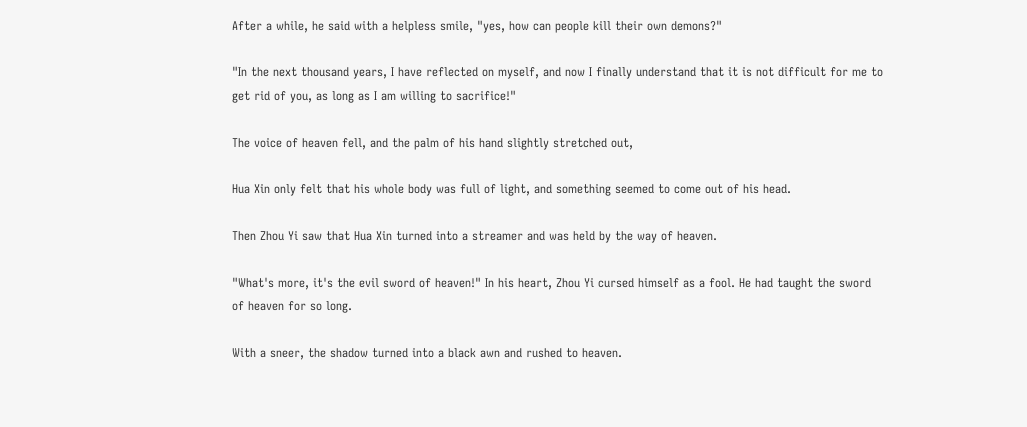After a while, he said with a helpless smile, "yes, how can people kill their own demons?"

"In the next thousand years, I have reflected on myself, and now I finally understand that it is not difficult for me to get rid of you, as long as I am willing to sacrifice!"

The voice of heaven fell, and the palm of his hand slightly stretched out,

Hua Xin only felt that his whole body was full of light, and something seemed to come out of his head.

Then Zhou Yi saw that Hua Xin turned into a streamer and was held by the way of heaven.

"What's more, it's the evil sword of heaven!" In his heart, Zhou Yi cursed himself as a fool. He had taught the sword of heaven for so long.

With a sneer, the shadow turned into a black awn and rushed to heaven.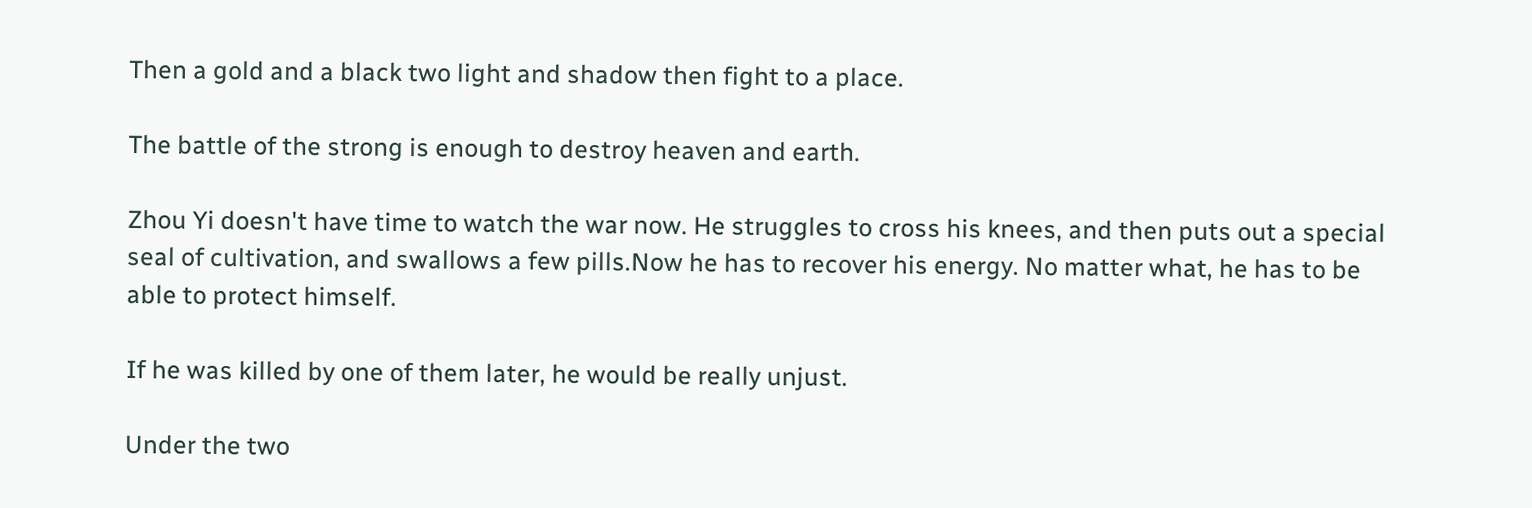Then a gold and a black two light and shadow then fight to a place.

The battle of the strong is enough to destroy heaven and earth.

Zhou Yi doesn't have time to watch the war now. He struggles to cross his knees, and then puts out a special seal of cultivation, and swallows a few pills.Now he has to recover his energy. No matter what, he has to be able to protect himself.

If he was killed by one of them later, he would be really unjust.

Under the two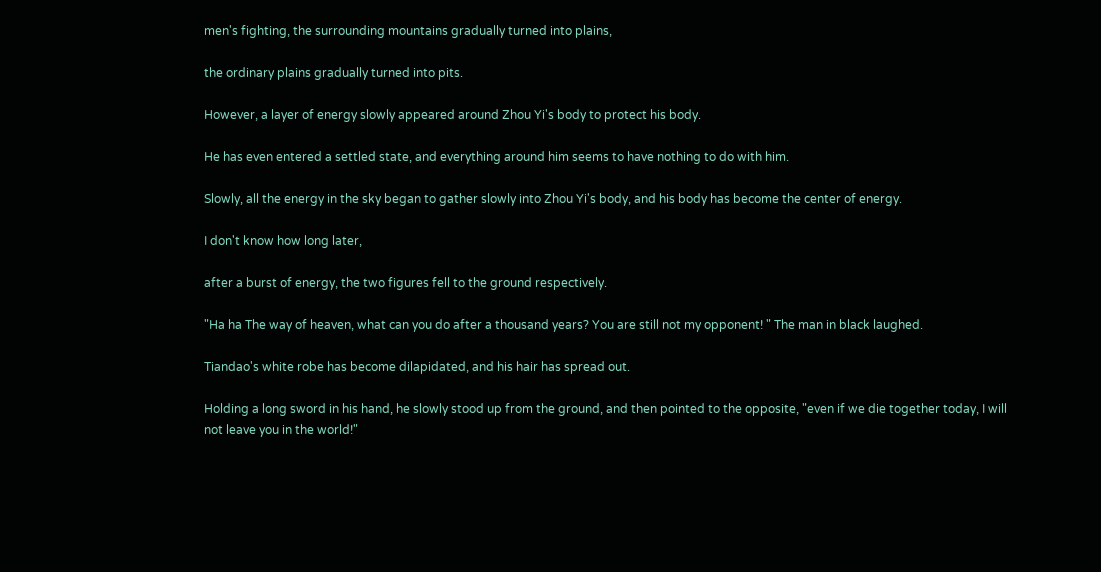men's fighting, the surrounding mountains gradually turned into plains,

the ordinary plains gradually turned into pits.

However, a layer of energy slowly appeared around Zhou Yi's body to protect his body.

He has even entered a settled state, and everything around him seems to have nothing to do with him.

Slowly, all the energy in the sky began to gather slowly into Zhou Yi's body, and his body has become the center of energy.

I don't know how long later,

after a burst of energy, the two figures fell to the ground respectively.

"Ha ha The way of heaven, what can you do after a thousand years? You are still not my opponent! " The man in black laughed.

Tiandao's white robe has become dilapidated, and his hair has spread out.

Holding a long sword in his hand, he slowly stood up from the ground, and then pointed to the opposite, "even if we die together today, I will not leave you in the world!"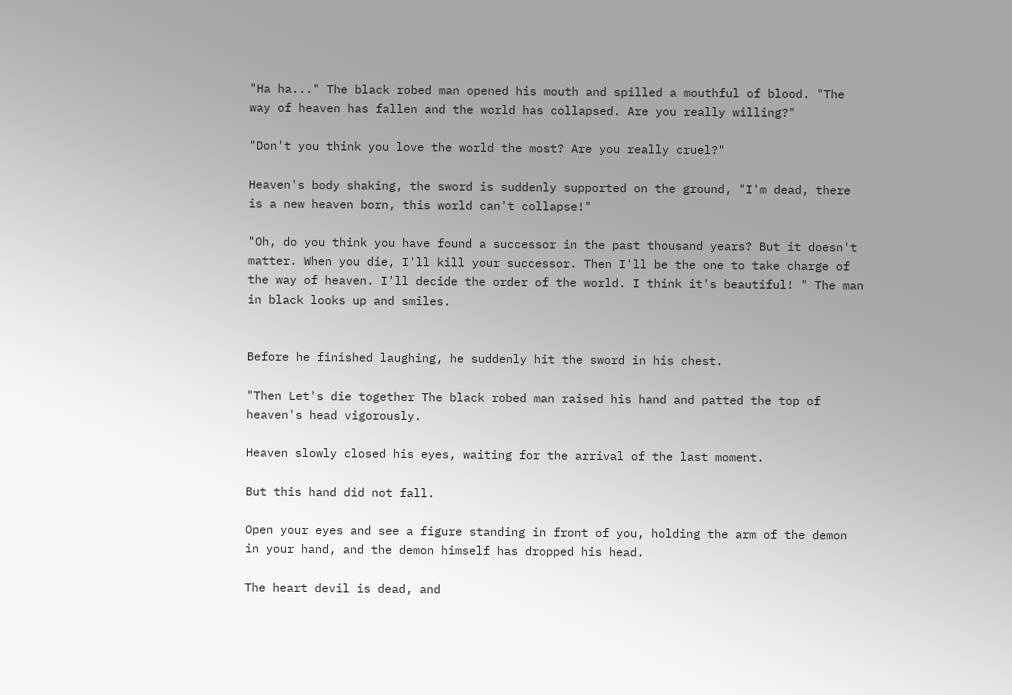"Ha ha..." The black robed man opened his mouth and spilled a mouthful of blood. "The way of heaven has fallen and the world has collapsed. Are you really willing?"

"Don't you think you love the world the most? Are you really cruel?"

Heaven's body shaking, the sword is suddenly supported on the ground, "I'm dead, there is a new heaven born, this world can't collapse!"

"Oh, do you think you have found a successor in the past thousand years? But it doesn't matter. When you die, I'll kill your successor. Then I'll be the one to take charge of the way of heaven. I'll decide the order of the world. I think it's beautiful! " The man in black looks up and smiles.


Before he finished laughing, he suddenly hit the sword in his chest.

"Then Let's die together The black robed man raised his hand and patted the top of heaven's head vigorously.

Heaven slowly closed his eyes, waiting for the arrival of the last moment.

But this hand did not fall.

Open your eyes and see a figure standing in front of you, holding the arm of the demon in your hand, and the demon himself has dropped his head.

The heart devil is dead, and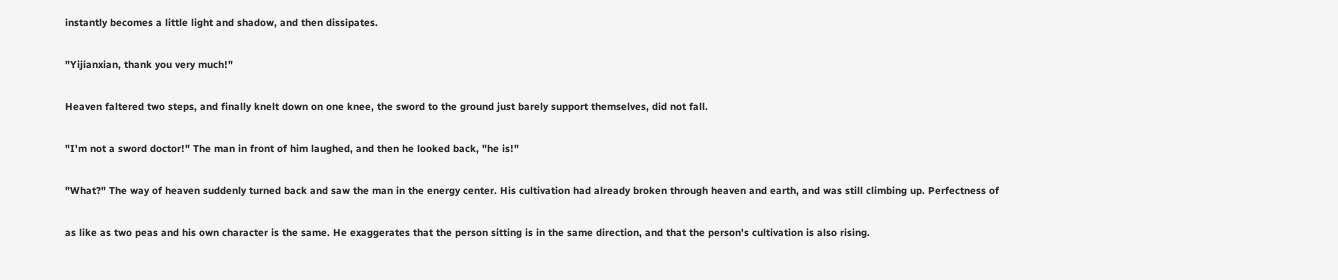instantly becomes a little light and shadow, and then dissipates.

"Yijianxian, thank you very much!"

Heaven faltered two steps, and finally knelt down on one knee, the sword to the ground just barely support themselves, did not fall.

"I'm not a sword doctor!" The man in front of him laughed, and then he looked back, "he is!"

"What?" The way of heaven suddenly turned back and saw the man in the energy center. His cultivation had already broken through heaven and earth, and was still climbing up. Perfectness of

as like as two peas and his own character is the same. He exaggerates that the person sitting is in the same direction, and that the person's cultivation is also rising.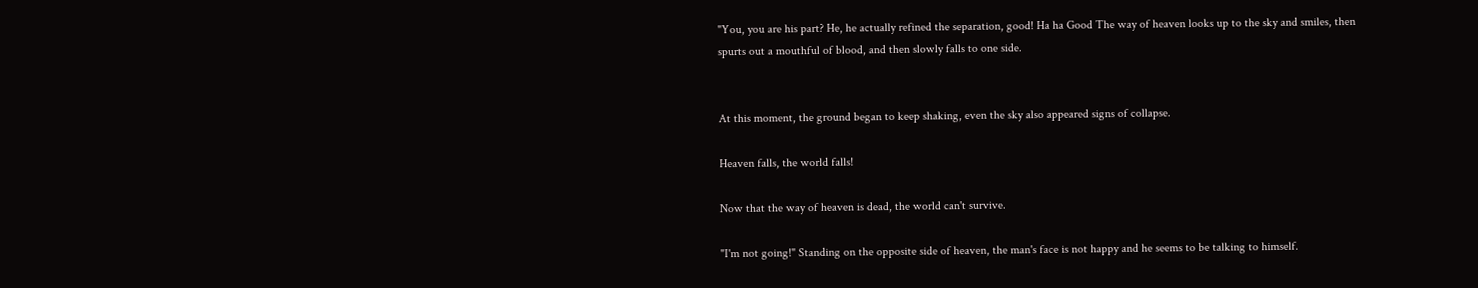"You, you are his part? He, he actually refined the separation, good! Ha ha Good The way of heaven looks up to the sky and smiles, then spurts out a mouthful of blood, and then slowly falls to one side.


At this moment, the ground began to keep shaking, even the sky also appeared signs of collapse.

Heaven falls, the world falls!

Now that the way of heaven is dead, the world can't survive.

"I'm not going!" Standing on the opposite side of heaven, the man's face is not happy and he seems to be talking to himself.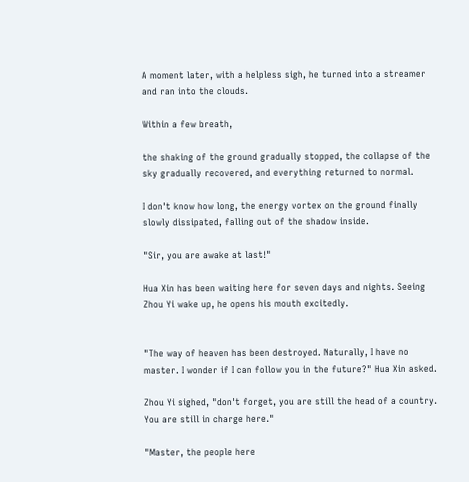A moment later, with a helpless sigh, he turned into a streamer and ran into the clouds.

Within a few breath,

the shaking of the ground gradually stopped, the collapse of the sky gradually recovered, and everything returned to normal.

I don't know how long, the energy vortex on the ground finally slowly dissipated, falling out of the shadow inside.

"Sir, you are awake at last!"

Hua Xin has been waiting here for seven days and nights. Seeing Zhou Yi wake up, he opens his mouth excitedly.


"The way of heaven has been destroyed. Naturally, I have no master. I wonder if I can follow you in the future?" Hua Xin asked.

Zhou Yi sighed, "don't forget, you are still the head of a country. You are still in charge here."

"Master, the people here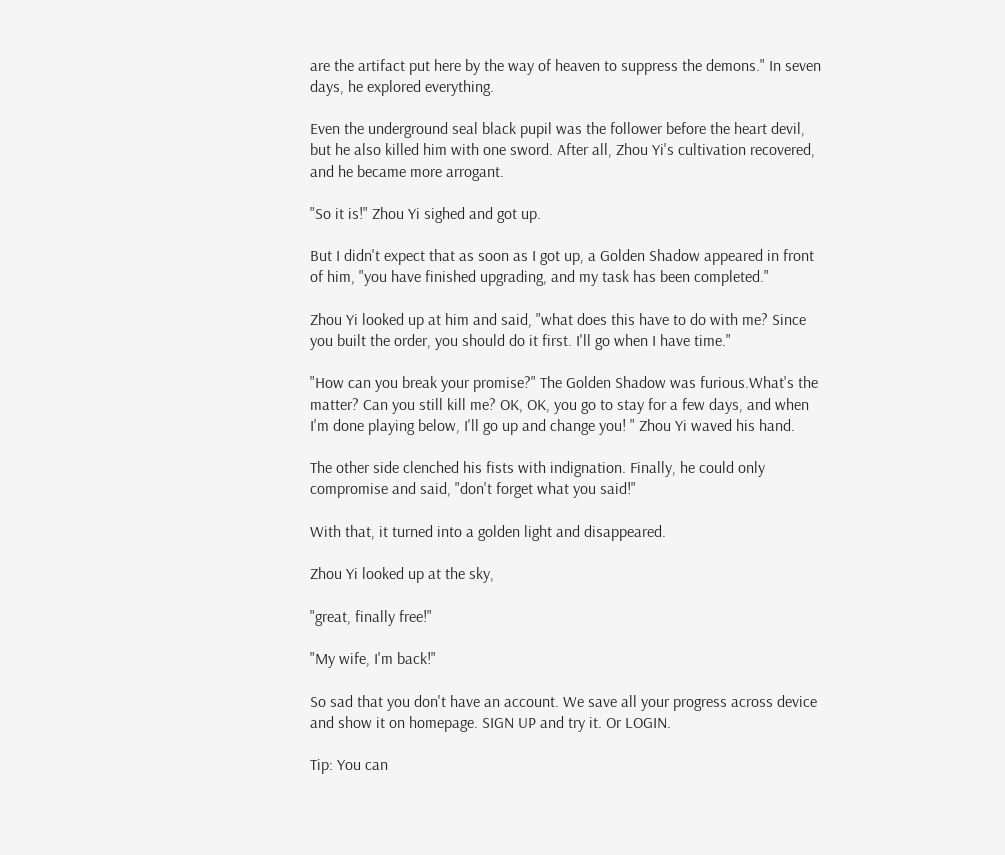are the artifact put here by the way of heaven to suppress the demons." In seven days, he explored everything.

Even the underground seal black pupil was the follower before the heart devil, but he also killed him with one sword. After all, Zhou Yi's cultivation recovered, and he became more arrogant.

"So it is!" Zhou Yi sighed and got up.

But I didn't expect that as soon as I got up, a Golden Shadow appeared in front of him, "you have finished upgrading, and my task has been completed."

Zhou Yi looked up at him and said, "what does this have to do with me? Since you built the order, you should do it first. I'll go when I have time."

"How can you break your promise?" The Golden Shadow was furious.What's the matter? Can you still kill me? OK, OK, you go to stay for a few days, and when I'm done playing below, I'll go up and change you! " Zhou Yi waved his hand.

The other side clenched his fists with indignation. Finally, he could only compromise and said, "don't forget what you said!"

With that, it turned into a golden light and disappeared.

Zhou Yi looked up at the sky,

"great, finally free!"

"My wife, I'm back!"

So sad that you don't have an account. We save all your progress across device and show it on homepage. SIGN UP and try it. Or LOGIN.

Tip: You can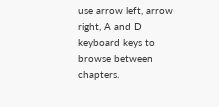use arrow left, arrow right, A and D keyboard keys to browse between chapters.